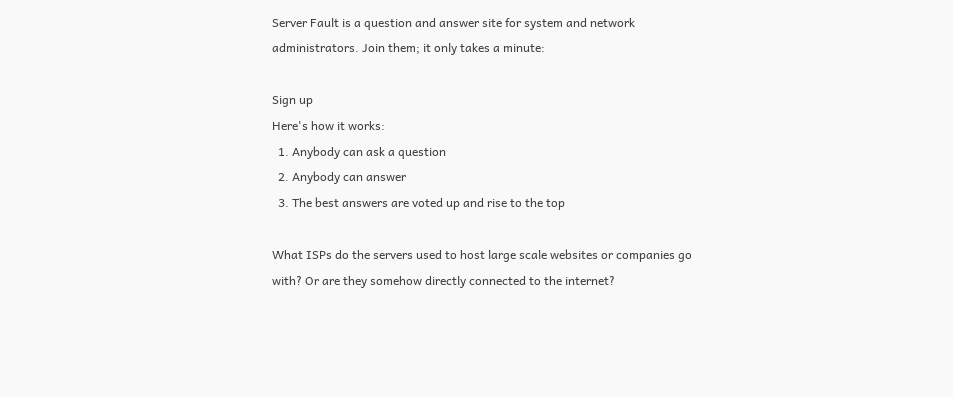Server Fault is a question and answer site for system and network administrators. Join them; it only takes a minute:

Sign up
Here's how it works:
  1. Anybody can ask a question
  2. Anybody can answer
  3. The best answers are voted up and rise to the top

What ISPs do the servers used to host large scale websites or companies go with? Or are they somehow directly connected to the internet?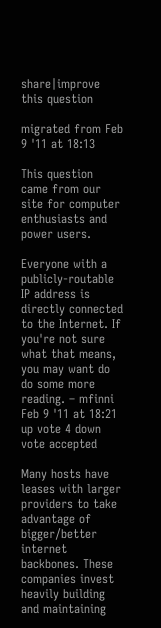share|improve this question

migrated from Feb 9 '11 at 18:13

This question came from our site for computer enthusiasts and power users.

Everyone with a publicly-routable IP address is directly connected to the Internet. If you're not sure what that means, you may want do do some more reading. – mfinni Feb 9 '11 at 18:21
up vote 4 down vote accepted

Many hosts have leases with larger providers to take advantage of bigger/better internet backbones. These companies invest heavily building and maintaining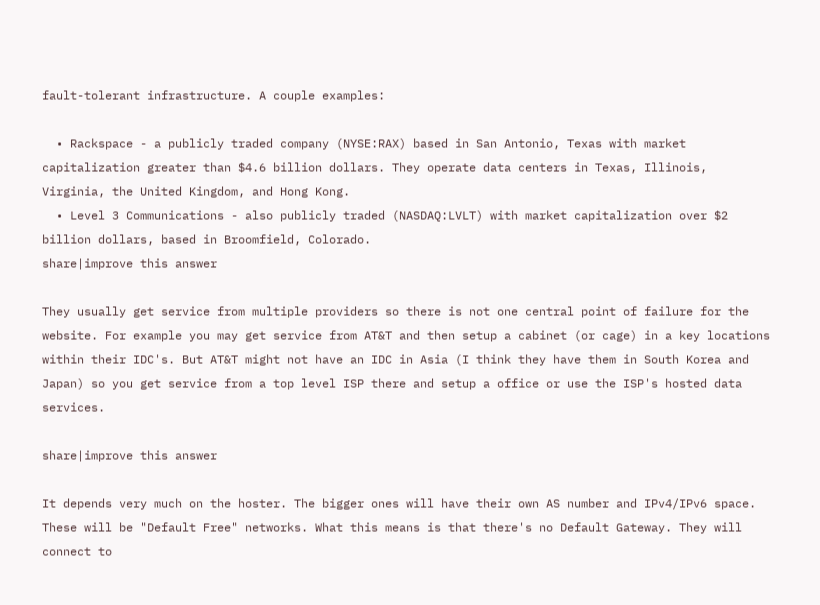fault-tolerant infrastructure. A couple examples:

  • Rackspace - a publicly traded company (NYSE:RAX) based in San Antonio, Texas with market capitalization greater than $4.6 billion dollars. They operate data centers in Texas, Illinois, Virginia, the United Kingdom, and Hong Kong.
  • Level 3 Communications - also publicly traded (NASDAQ:LVLT) with market capitalization over $2 billion dollars, based in Broomfield, Colorado.
share|improve this answer

They usually get service from multiple providers so there is not one central point of failure for the website. For example you may get service from AT&T and then setup a cabinet (or cage) in a key locations within their IDC's. But AT&T might not have an IDC in Asia (I think they have them in South Korea and Japan) so you get service from a top level ISP there and setup a office or use the ISP's hosted data services.

share|improve this answer

It depends very much on the hoster. The bigger ones will have their own AS number and IPv4/IPv6 space. These will be "Default Free" networks. What this means is that there's no Default Gateway. They will connect to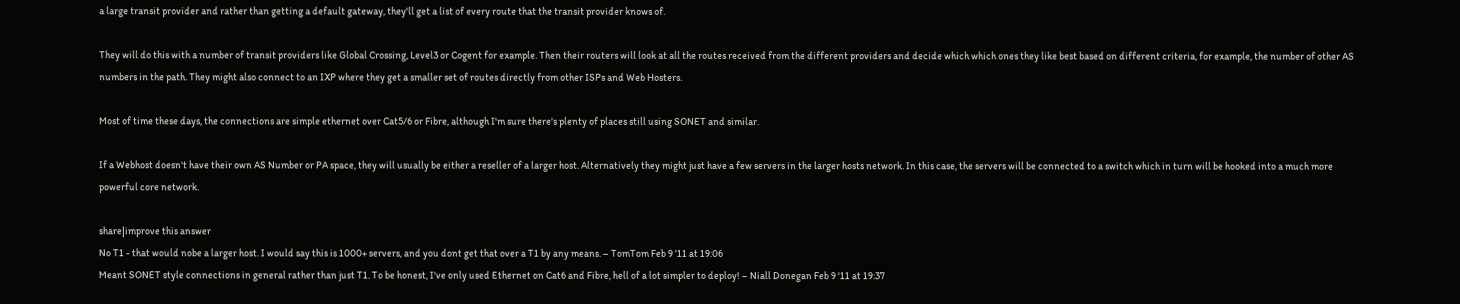a large transit provider and rather than getting a default gateway, they'll get a list of every route that the transit provider knows of.

They will do this with a number of transit providers like Global Crossing, Level3 or Cogent for example. Then their routers will look at all the routes received from the different providers and decide which which ones they like best based on different criteria, for example, the number of other AS numbers in the path. They might also connect to an IXP where they get a smaller set of routes directly from other ISPs and Web Hosters.

Most of time these days, the connections are simple ethernet over Cat5/6 or Fibre, although I'm sure there's plenty of places still using SONET and similar.

If a Webhost doesn't have their own AS Number or PA space, they will usually be either a reseller of a larger host. Alternatively they might just have a few servers in the larger hosts network. In this case, the servers will be connected to a switch which in turn will be hooked into a much more powerful core network.

share|improve this answer
No T1 - that would nobe a larger host. I would say this is 1000+ servers, and you dont get that over a T1 by any means. – TomTom Feb 9 '11 at 19:06
Meant SONET style connections in general rather than just T1. To be honest, I've only used Ethernet on Cat6 and Fibre, hell of a lot simpler to deploy! – Niall Donegan Feb 9 '11 at 19:37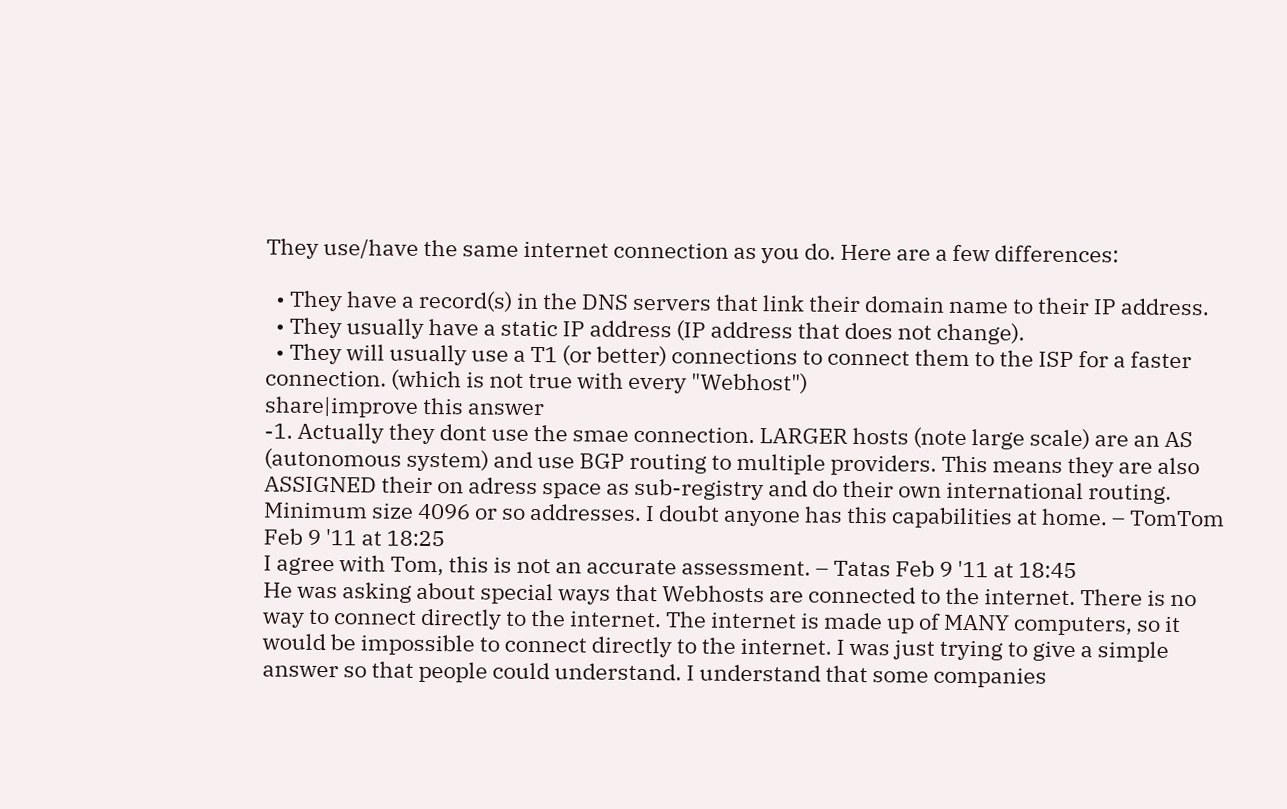They use/have the same internet connection as you do. Here are a few differences:

  • They have a record(s) in the DNS servers that link their domain name to their IP address.
  • They usually have a static IP address (IP address that does not change).
  • They will usually use a T1 (or better) connections to connect them to the ISP for a faster connection. (which is not true with every "Webhost")
share|improve this answer
-1. Actually they dont use the smae connection. LARGER hosts (note large scale) are an AS (autonomous system) and use BGP routing to multiple providers. This means they are also ASSIGNED their on adress space as sub-registry and do their own international routing. Minimum size 4096 or so addresses. I doubt anyone has this capabilities at home. – TomTom Feb 9 '11 at 18:25
I agree with Tom, this is not an accurate assessment. – Tatas Feb 9 '11 at 18:45
He was asking about special ways that Webhosts are connected to the internet. There is no way to connect directly to the internet. The internet is made up of MANY computers, so it would be impossible to connect directly to the internet. I was just trying to give a simple answer so that people could understand. I understand that some companies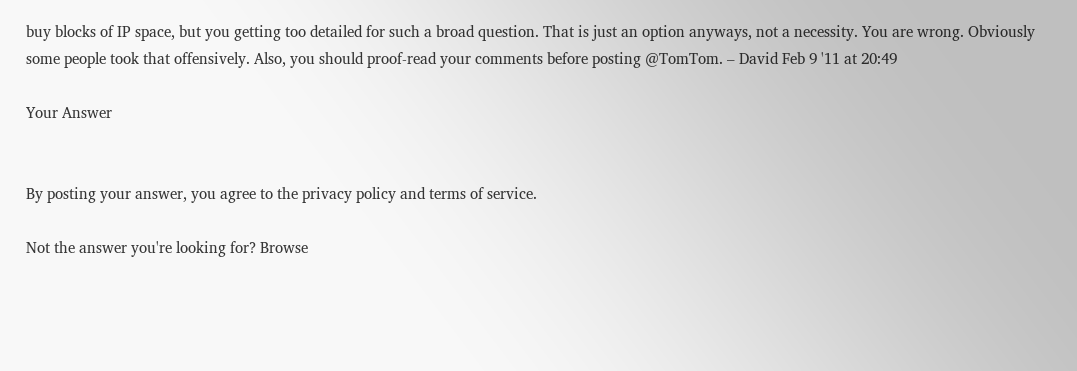buy blocks of IP space, but you getting too detailed for such a broad question. That is just an option anyways, not a necessity. You are wrong. Obviously some people took that offensively. Also, you should proof-read your comments before posting @TomTom. – David Feb 9 '11 at 20:49

Your Answer


By posting your answer, you agree to the privacy policy and terms of service.

Not the answer you're looking for? Browse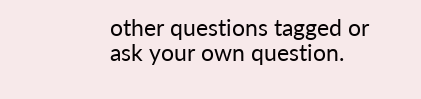other questions tagged or ask your own question.